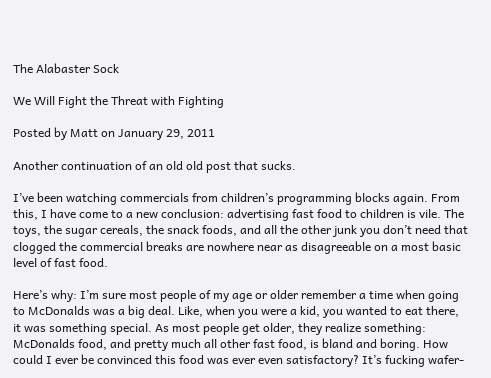The Alabaster Sock

We Will Fight the Threat with Fighting

Posted by Matt on January 29, 2011

Another continuation of an old old post that sucks.

I’ve been watching commercials from children’s programming blocks again. From this, I have come to a new conclusion: advertising fast food to children is vile. The toys, the sugar cereals, the snack foods, and all the other junk you don’t need that clogged the commercial breaks are nowhere near as disagreeable on a most basic level of fast food.

Here’s why: I’m sure most people of my age or older remember a time when going to McDonalds was a big deal. Like, when you were a kid, you wanted to eat there, it was something special. As most people get older, they realize something: McDonalds food, and pretty much all other fast food, is bland and boring. How could I ever be convinced this food was ever even satisfactory? It’s fucking wafer-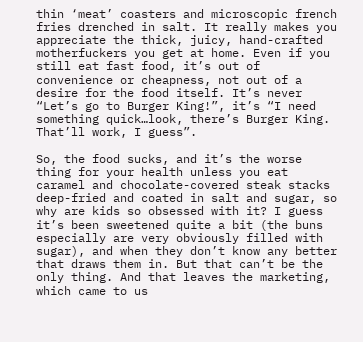thin ‘meat’ coasters and microscopic french fries drenched in salt. It really makes you appreciate the thick, juicy, hand-crafted motherfuckers you get at home. Even if you still eat fast food, it’s out of convenience or cheapness, not out of a desire for the food itself. It’s never “Let’s go to Burger King!”, it’s “I need something quick…look, there’s Burger King. That’ll work, I guess”.

So, the food sucks, and it’s the worse thing for your health unless you eat caramel and chocolate-covered steak stacks deep-fried and coated in salt and sugar, so why are kids so obsessed with it? I guess it’s been sweetened quite a bit (the buns especially are very obviously filled with sugar), and when they don’t know any better that draws them in. But that can’t be the only thing. And that leaves the marketing, which came to us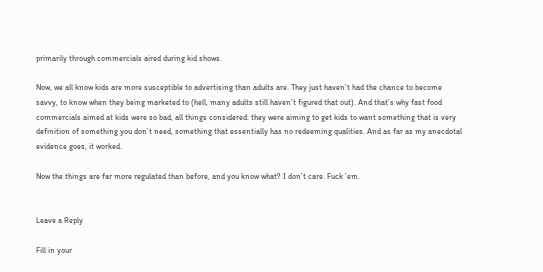primarily through commercials aired during kid shows.

Now, we all know kids are more susceptible to advertising than adults are. They just haven’t had the chance to become savvy, to know when they being marketed to (hell, many adults still haven’t figured that out). And that’s why fast food commercials aimed at kids were so bad, all things considered: they were aiming to get kids to want something that is very definition of something you don’t need, something that essentially has no redeeming qualities. And as far as my anecdotal evidence goes, it worked.

Now the things are far more regulated than before, and you know what? I don’t care. Fuck ’em.


Leave a Reply

Fill in your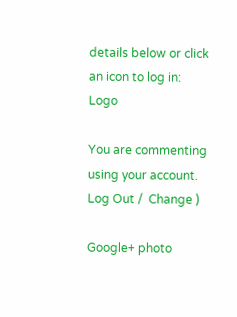details below or click an icon to log in: Logo

You are commenting using your account. Log Out /  Change )

Google+ photo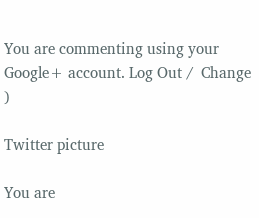You are commenting using your Google+ account. Log Out /  Change )

Twitter picture

You are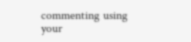commenting using your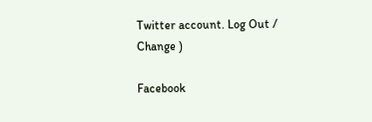Twitter account. Log Out /  Change )

Facebook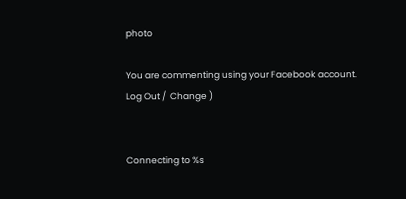photo

You are commenting using your Facebook account. Log Out /  Change )


Connecting to %s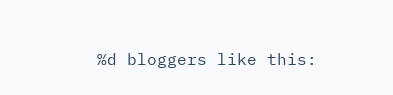%d bloggers like this: